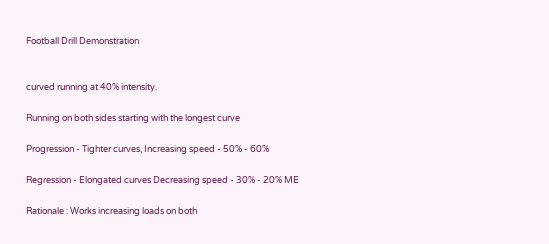Football Drill Demonstration


curved running at 40% intensity.

Running on both sides starting with the longest curve

Progression - Tighter curves, Increasing speed - 50% - 60%

Regression - Elongated curves Decreasing speed - 30% - 20% ME

Rationale : Works increasing loads on both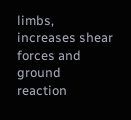limbs, increases shear forces and ground reaction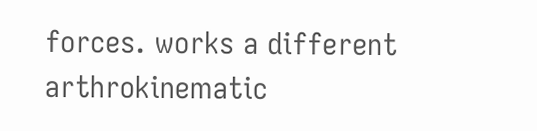forces. works a different arthrokinematic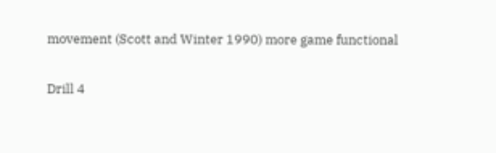movement (Scott and Winter 1990) more game functional

Drill 4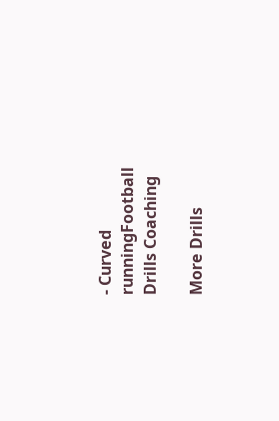- Curved runningFootball Drills Coaching

More Drills